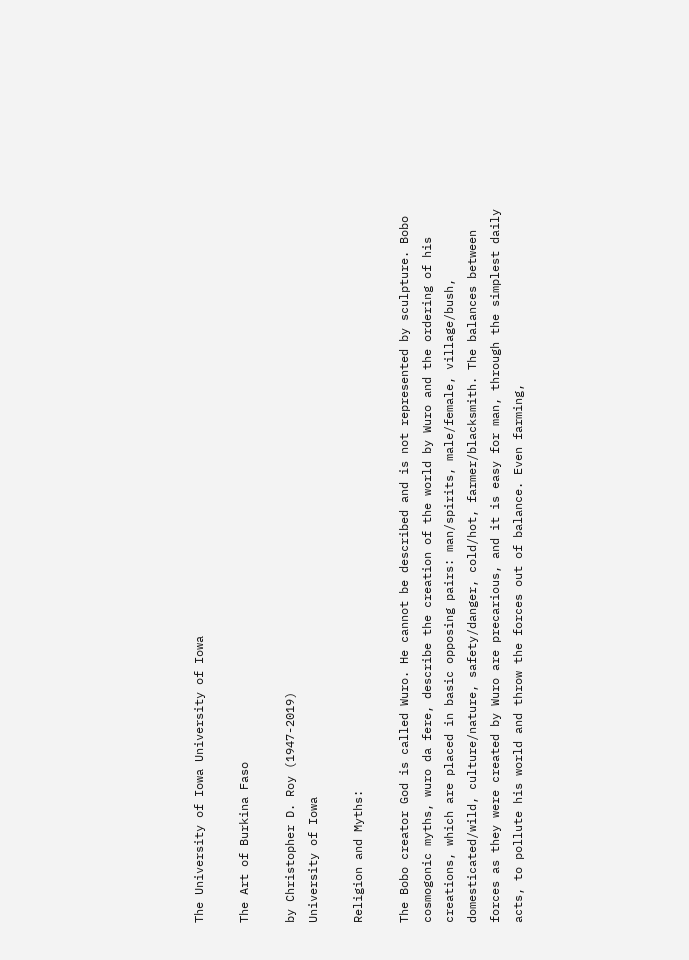The University of Iowa University of Iowa

The Art of Burkina Faso

by Christopher D. Roy (1947-2019)
University of Iowa

Religion and Myths:

The Bobo creator God is called Wuro. He cannot be described and is not represented by sculpture. Bobo cosmogonic myths, wuro da fere, describe the creation of the world by Wuro and the ordering of his creations, which are placed in basic opposing pairs: man/spirits, male/female, village/bush, domesticated/wild, culture/nature, safety/danger, cold/hot, farmer/blacksmith. The balances between forces as they were created by Wuro are precarious, and it is easy for man, through the simplest daily acts, to pollute his world and throw the forces out of balance. Even farming,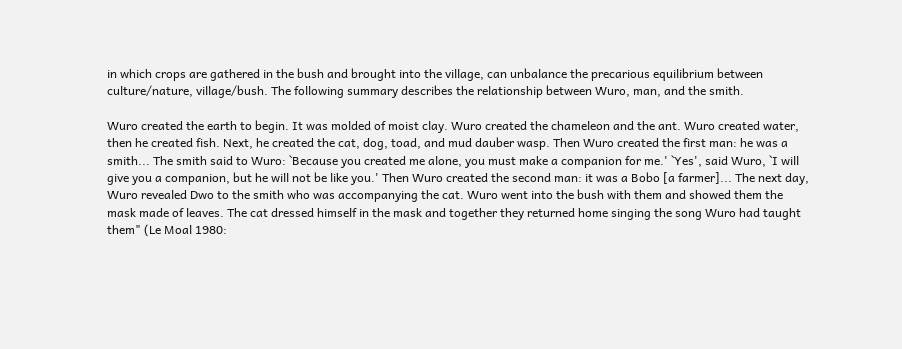in which crops are gathered in the bush and brought into the village, can unbalance the precarious equilibrium between culture/nature, village/bush. The following summary describes the relationship between Wuro, man, and the smith.

Wuro created the earth to begin. It was molded of moist clay. Wuro created the chameleon and the ant. Wuro created water, then he created fish. Next, he created the cat, dog, toad, and mud dauber wasp. Then Wuro created the first man: he was a smith... The smith said to Wuro: `Because you created me alone, you must make a companion for me.' `Yes', said Wuro, `I will give you a companion, but he will not be like you.' Then Wuro created the second man: it was a Bobo [a farmer]... The next day, Wuro revealed Dwo to the smith who was accompanying the cat. Wuro went into the bush with them and showed them the mask made of leaves. The cat dressed himself in the mask and together they returned home singing the song Wuro had taught them" (Le Moal 1980: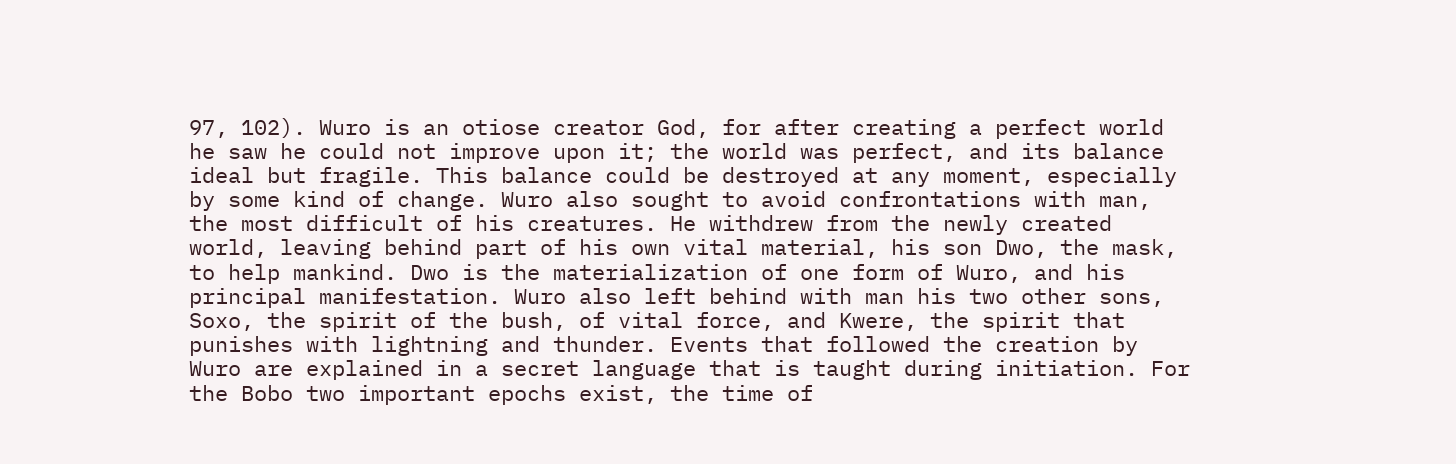97, 102). Wuro is an otiose creator God, for after creating a perfect world he saw he could not improve upon it; the world was perfect, and its balance ideal but fragile. This balance could be destroyed at any moment, especially by some kind of change. Wuro also sought to avoid confrontations with man, the most difficult of his creatures. He withdrew from the newly created world, leaving behind part of his own vital material, his son Dwo, the mask, to help mankind. Dwo is the materialization of one form of Wuro, and his principal manifestation. Wuro also left behind with man his two other sons, Soxo, the spirit of the bush, of vital force, and Kwere, the spirit that punishes with lightning and thunder. Events that followed the creation by Wuro are explained in a secret language that is taught during initiation. For the Bobo two important epochs exist, the time of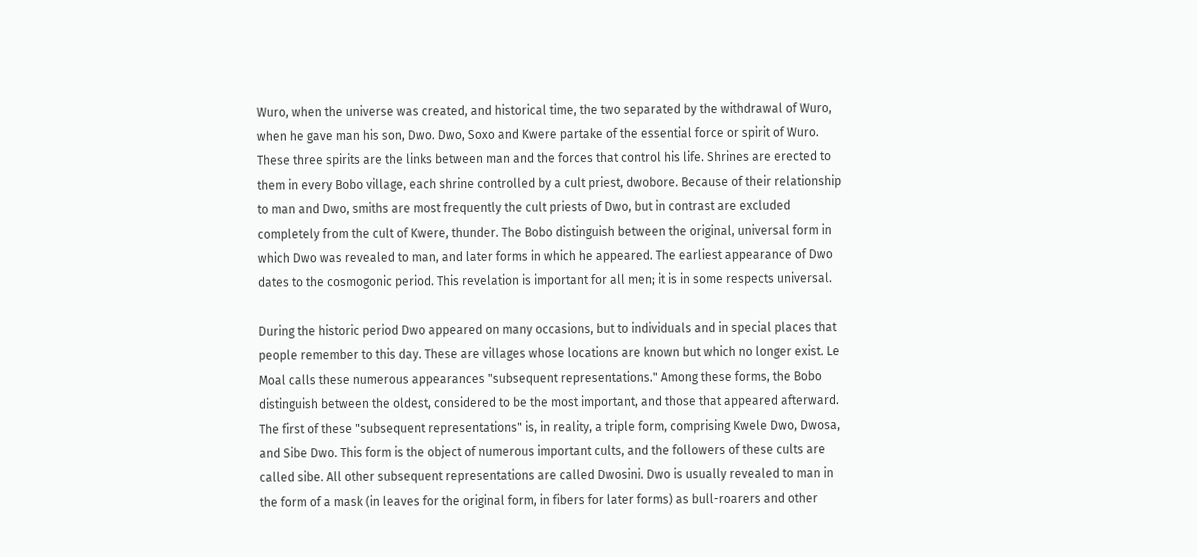Wuro, when the universe was created, and historical time, the two separated by the withdrawal of Wuro, when he gave man his son, Dwo. Dwo, Soxo and Kwere partake of the essential force or spirit of Wuro. These three spirits are the links between man and the forces that control his life. Shrines are erected to them in every Bobo village, each shrine controlled by a cult priest, dwobore. Because of their relationship to man and Dwo, smiths are most frequently the cult priests of Dwo, but in contrast are excluded completely from the cult of Kwere, thunder. The Bobo distinguish between the original, universal form in which Dwo was revealed to man, and later forms in which he appeared. The earliest appearance of Dwo dates to the cosmogonic period. This revelation is important for all men; it is in some respects universal.

During the historic period Dwo appeared on many occasions, but to individuals and in special places that people remember to this day. These are villages whose locations are known but which no longer exist. Le Moal calls these numerous appearances "subsequent representations." Among these forms, the Bobo distinguish between the oldest, considered to be the most important, and those that appeared afterward. The first of these "subsequent representations" is, in reality, a triple form, comprising Kwele Dwo, Dwosa, and Sibe Dwo. This form is the object of numerous important cults, and the followers of these cults are called sibe. All other subsequent representations are called Dwosini. Dwo is usually revealed to man in the form of a mask (in leaves for the original form, in fibers for later forms) as bull-roarers and other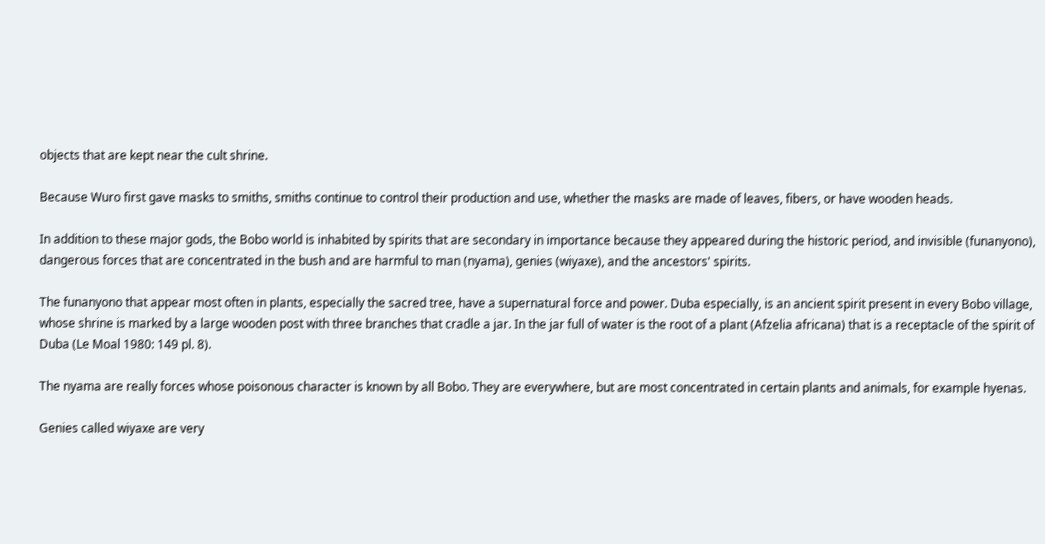objects that are kept near the cult shrine.

Because Wuro first gave masks to smiths, smiths continue to control their production and use, whether the masks are made of leaves, fibers, or have wooden heads.

In addition to these major gods, the Bobo world is inhabited by spirits that are secondary in importance because they appeared during the historic period, and invisible (funanyono), dangerous forces that are concentrated in the bush and are harmful to man (nyama), genies (wiyaxe), and the ancestors' spirits.

The funanyono that appear most often in plants, especially the sacred tree, have a supernatural force and power. Duba especially, is an ancient spirit present in every Bobo village, whose shrine is marked by a large wooden post with three branches that cradle a jar. In the jar full of water is the root of a plant (Afzelia africana) that is a receptacle of the spirit of Duba (Le Moal 1980: 149 pl. 8).

The nyama are really forces whose poisonous character is known by all Bobo. They are everywhere, but are most concentrated in certain plants and animals, for example hyenas.

Genies called wiyaxe are very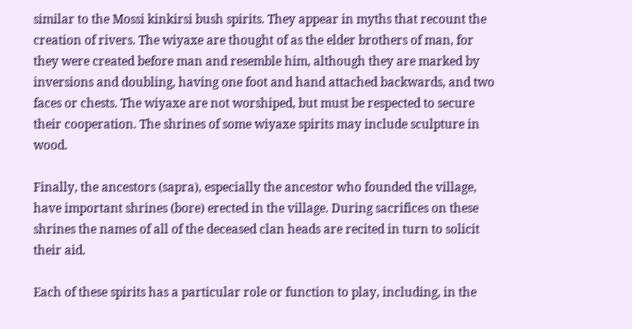similar to the Mossi kinkirsi bush spirits. They appear in myths that recount the creation of rivers. The wiyaxe are thought of as the elder brothers of man, for they were created before man and resemble him, although they are marked by inversions and doubling, having one foot and hand attached backwards, and two faces or chests. The wiyaxe are not worshiped, but must be respected to secure their cooperation. The shrines of some wiyaxe spirits may include sculpture in wood.

Finally, the ancestors (sapra), especially the ancestor who founded the village, have important shrines (bore) erected in the village. During sacrifices on these shrines the names of all of the deceased clan heads are recited in turn to solicit their aid.

Each of these spirits has a particular role or function to play, including, in the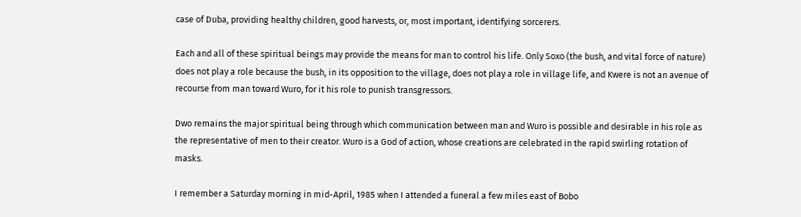case of Duba, providing healthy children, good harvests, or, most important, identifying sorcerers.

Each and all of these spiritual beings may provide the means for man to control his life. Only Soxo (the bush, and vital force of nature) does not play a role because the bush, in its opposition to the village, does not play a role in village life, and Kwere is not an avenue of recourse from man toward Wuro, for it his role to punish transgressors.

Dwo remains the major spiritual being through which communication between man and Wuro is possible and desirable in his role as the representative of men to their creator. Wuro is a God of action, whose creations are celebrated in the rapid swirling rotation of masks.

I remember a Saturday morning in mid-April, 1985 when I attended a funeral a few miles east of Bobo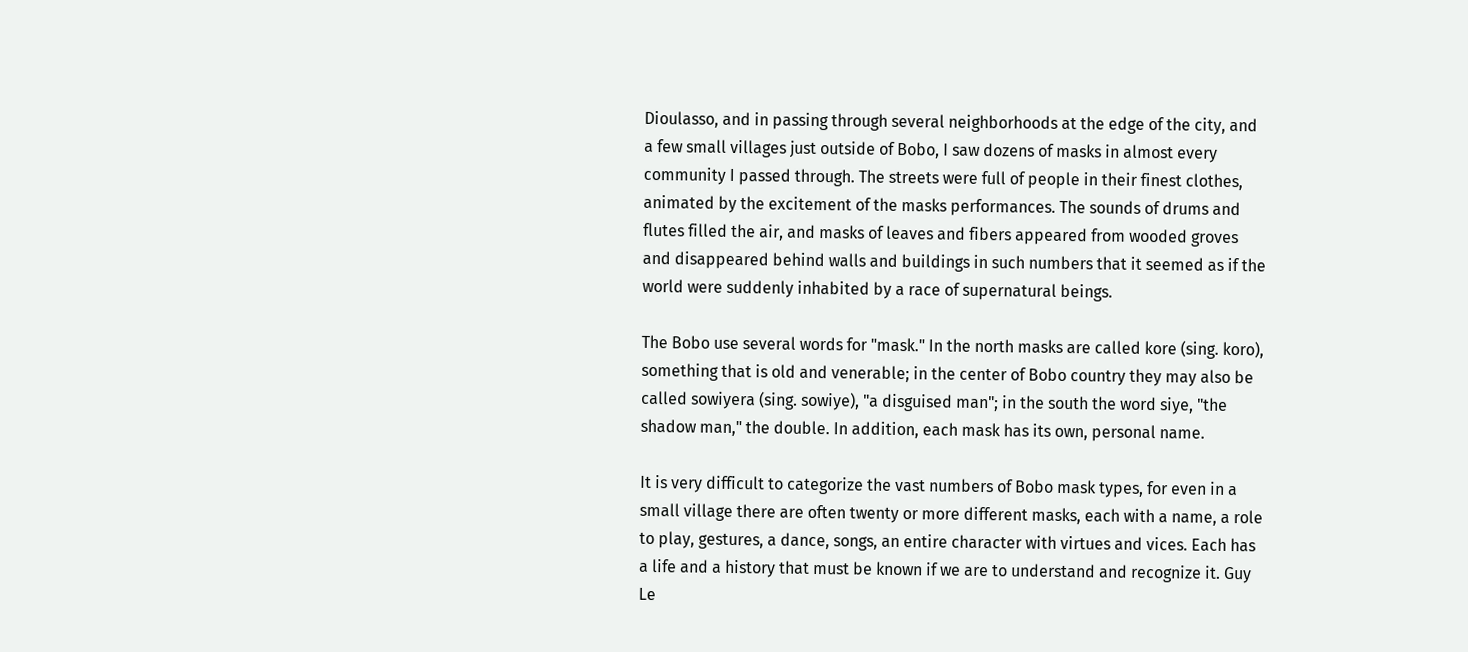Dioulasso, and in passing through several neighborhoods at the edge of the city, and a few small villages just outside of Bobo, I saw dozens of masks in almost every community I passed through. The streets were full of people in their finest clothes, animated by the excitement of the masks performances. The sounds of drums and flutes filled the air, and masks of leaves and fibers appeared from wooded groves and disappeared behind walls and buildings in such numbers that it seemed as if the world were suddenly inhabited by a race of supernatural beings.

The Bobo use several words for "mask." In the north masks are called kore (sing. koro), something that is old and venerable; in the center of Bobo country they may also be called sowiyera (sing. sowiye), "a disguised man"; in the south the word siye, "the shadow man," the double. In addition, each mask has its own, personal name.

It is very difficult to categorize the vast numbers of Bobo mask types, for even in a small village there are often twenty or more different masks, each with a name, a role to play, gestures, a dance, songs, an entire character with virtues and vices. Each has a life and a history that must be known if we are to understand and recognize it. Guy Le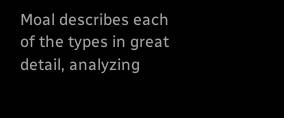Moal describes each of the types in great detail, analyzing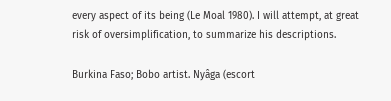every aspect of its being (Le Moal 1980). I will attempt, at great risk of oversimplification, to summarize his descriptions.

Burkina Faso; Bobo artist. Nyâga (escort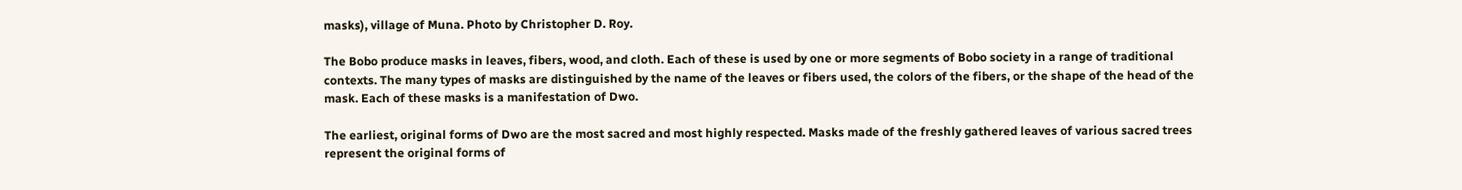masks), village of Muna. Photo by Christopher D. Roy.

The Bobo produce masks in leaves, fibers, wood, and cloth. Each of these is used by one or more segments of Bobo society in a range of traditional contexts. The many types of masks are distinguished by the name of the leaves or fibers used, the colors of the fibers, or the shape of the head of the mask. Each of these masks is a manifestation of Dwo.

The earliest, original forms of Dwo are the most sacred and most highly respected. Masks made of the freshly gathered leaves of various sacred trees represent the original forms of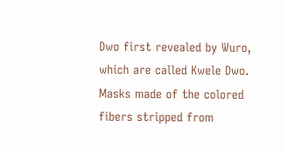Dwo first revealed by Wuro, which are called Kwele Dwo. Masks made of the colored fibers stripped from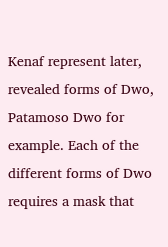Kenaf represent later, revealed forms of Dwo, Patamoso Dwo for example. Each of the different forms of Dwo requires a mask that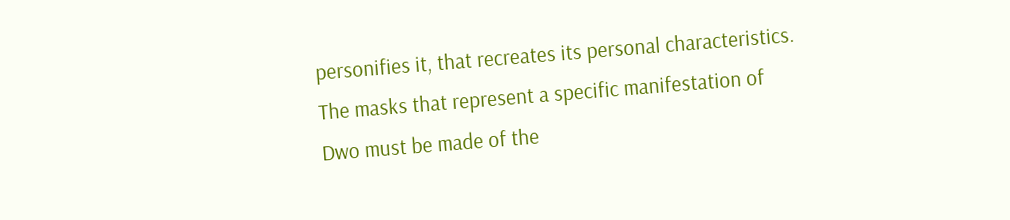personifies it, that recreates its personal characteristics. The masks that represent a specific manifestation of Dwo must be made of the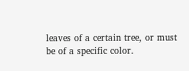leaves of a certain tree, or must be of a specific color.